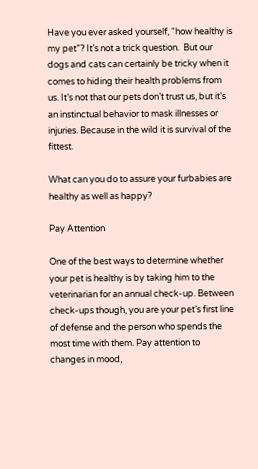Have you ever asked yourself, “how healthy is my pet”? It’s not a trick question.  But our dogs and cats can certainly be tricky when it comes to hiding their health problems from us. It’s not that our pets don’t trust us, but it’s an instinctual behavior to mask illnesses or injuries. Because in the wild it is survival of the fittest.

What can you do to assure your furbabies are healthy as well as happy?

Pay Attention

One of the best ways to determine whether your pet is healthy is by taking him to the veterinarian for an annual check-up. Between check-ups though, you are your pet’s first line of defense and the person who spends the most time with them. Pay attention to changes in mood,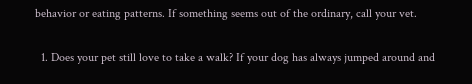behavior or eating patterns. If something seems out of the ordinary, call your vet.

  1. Does your pet still love to take a walk? If your dog has always jumped around and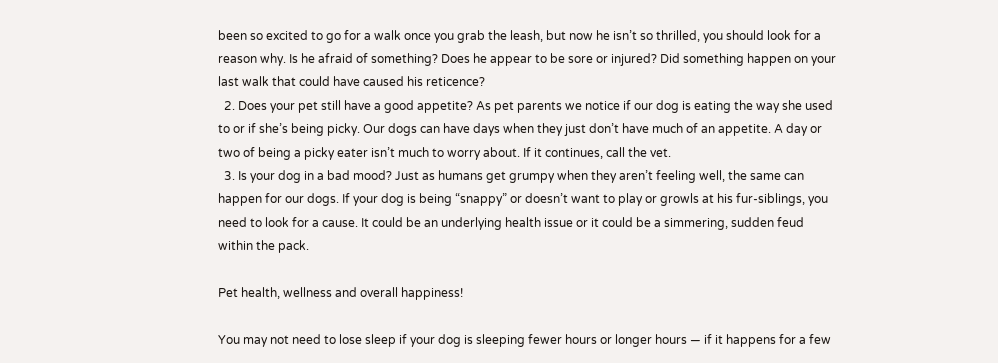been so excited to go for a walk once you grab the leash, but now he isn’t so thrilled, you should look for a reason why. Is he afraid of something? Does he appear to be sore or injured? Did something happen on your last walk that could have caused his reticence?
  2. Does your pet still have a good appetite? As pet parents we notice if our dog is eating the way she used to or if she’s being picky. Our dogs can have days when they just don’t have much of an appetite. A day or two of being a picky eater isn’t much to worry about. If it continues, call the vet.
  3. Is your dog in a bad mood? Just as humans get grumpy when they aren’t feeling well, the same can happen for our dogs. If your dog is being “snappy” or doesn’t want to play or growls at his fur-siblings, you need to look for a cause. It could be an underlying health issue or it could be a simmering, sudden feud within the pack.

Pet health, wellness and overall happiness!

You may not need to lose sleep if your dog is sleeping fewer hours or longer hours — if it happens for a few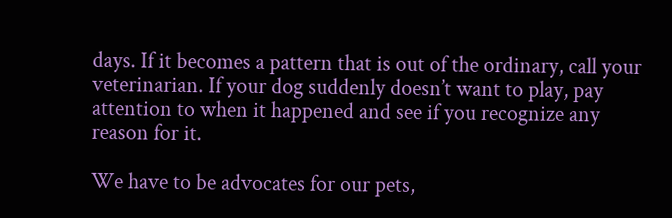days. If it becomes a pattern that is out of the ordinary, call your veterinarian. If your dog suddenly doesn’t want to play, pay attention to when it happened and see if you recognize any reason for it.

We have to be advocates for our pets,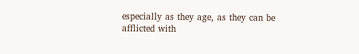especially as they age, as they can be afflicted with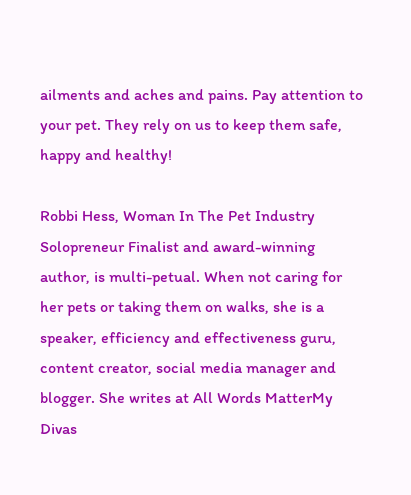ailments and aches and pains. Pay attention to your pet. They rely on us to keep them safe, happy and healthy!

Robbi Hess, Woman In The Pet Industry Solopreneur Finalist and award-winning author, is multi-petual. When not caring for her pets or taking them on walks, she is a speaker, efficiency and effectiveness guru, content creator, social media manager and blogger. She writes at All Words MatterMy Divas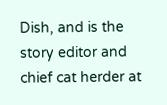Dish, and is the story editor and chief cat herder at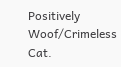Positively Woof/Crimeless Cat.